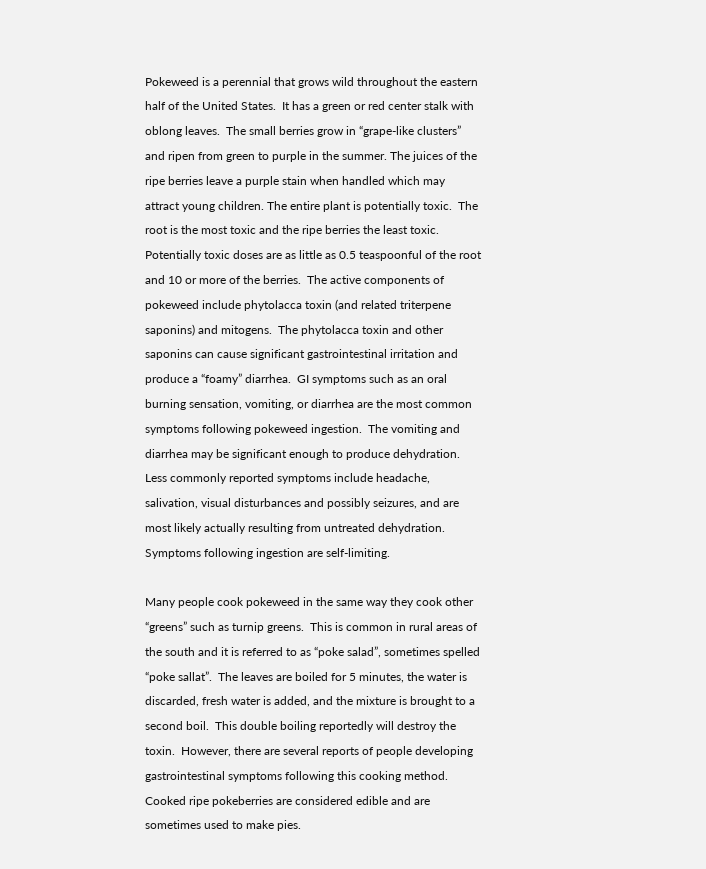Pokeweed is a perennial that grows wild throughout the eastern half of the United States.  It has a green or red center stalk with oblong leaves.  The small berries grow in “grape-like clusters” and ripen from green to purple in the summer. The juices of the ripe berries leave a purple stain when handled which may attract young children. The entire plant is potentially toxic.  The root is the most toxic and the ripe berries the least toxic.  Potentially toxic doses are as little as 0.5 teaspoonful of the root and 10 or more of the berries.  The active components of pokeweed include phytolacca toxin (and related triterpene saponins) and mitogens.  The phytolacca toxin and other saponins can cause significant gastrointestinal irritation and produce a “foamy” diarrhea.  GI symptoms such as an oral burning sensation, vomiting, or diarrhea are the most common symptoms following pokeweed ingestion.  The vomiting and diarrhea may be significant enough to produce dehydration. Less commonly reported symptoms include headache, salivation, visual disturbances and possibly seizures, and are most likely actually resulting from untreated dehydration.  Symptoms following ingestion are self-limiting.

Many people cook pokeweed in the same way they cook other “greens” such as turnip greens.  This is common in rural areas of the south and it is referred to as “poke salad”, sometimes spelled “poke sallat”.  The leaves are boiled for 5 minutes, the water is discarded, fresh water is added, and the mixture is brought to a second boil.  This double boiling reportedly will destroy the toxin.  However, there are several reports of people developing gastrointestinal symptoms following this cooking method.  Cooked ripe pokeberries are considered edible and are sometimes used to make pies.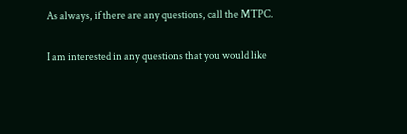As always, if there are any questions, call the MTPC.

I am interested in any questions that you would like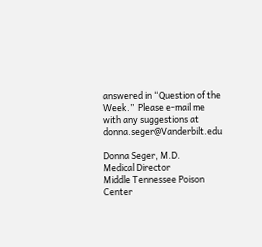answered in “Question of the Week.”  Please e-mail me with any suggestions at donna.seger@Vanderbilt.edu

Donna Seger, M.D.
Medical Director
Middle Tennessee Poison Center